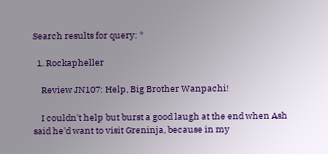Search results for query: *

  1. Rockapheller

    Review JN107: Help, Big Brother Wanpachi!

    I couldn't help but burst a good laugh at the end when Ash said he'd want to visit Greninja, because in my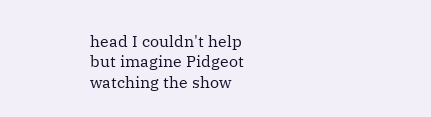head I couldn't help but imagine Pidgeot watching the show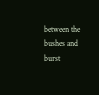between the bushes and burst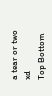a tear or two xd
Top Bottom